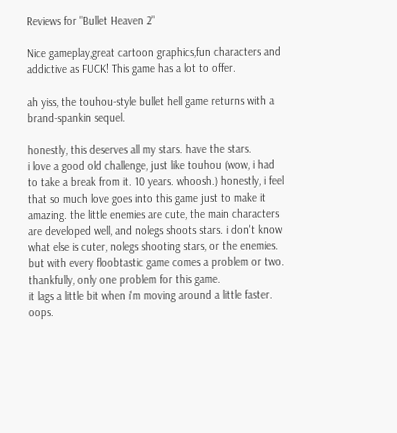Reviews for "Bullet Heaven 2"

Nice gameplay,great cartoon graphics,fun characters and addictive as FUCK! This game has a lot to offer.

ah yiss, the touhou-style bullet hell game returns with a brand-spankin sequel.

honestly, this deserves all my stars. have the stars.
i love a good old challenge, just like touhou (wow, i had to take a break from it. 10 years. whoosh.) honestly, i feel that so much love goes into this game just to make it amazing. the little enemies are cute, the main characters are developed well, and nolegs shoots stars. i don't know what else is cuter, nolegs shooting stars, or the enemies.
but with every floobtastic game comes a problem or two.
thankfully, only one problem for this game.
it lags a little bit when i'm moving around a little faster. oops.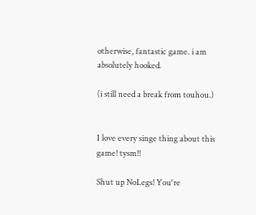otherwise, fantastic game. i am absolutely hooked.

(i still need a break from touhou.)


I love every singe thing about this game! tysm!!

Shut up NoLegs! You're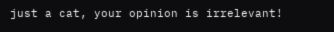just a cat, your opinion is irrelevant!